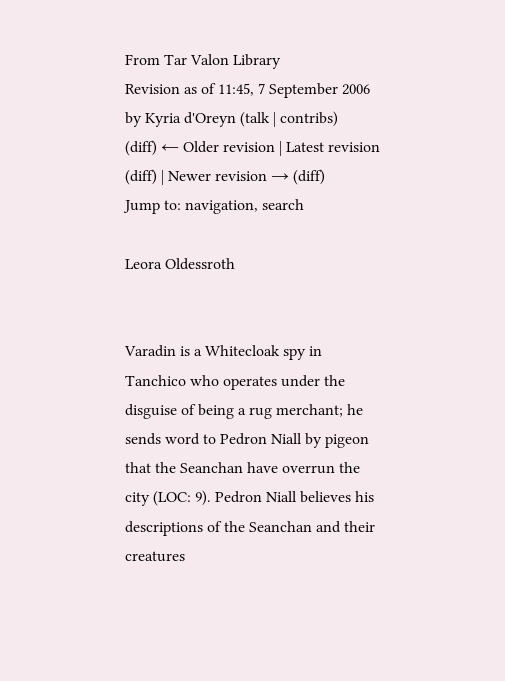From Tar Valon Library
Revision as of 11:45, 7 September 2006 by Kyria d'Oreyn (talk | contribs)
(diff) ← Older revision | Latest revision (diff) | Newer revision → (diff)
Jump to: navigation, search

Leora Oldessroth


Varadin is a Whitecloak spy in Tanchico who operates under the disguise of being a rug merchant; he sends word to Pedron Niall by pigeon that the Seanchan have overrun the city (LOC: 9). Pedron Niall believes his descriptions of the Seanchan and their creatures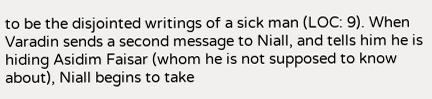to be the disjointed writings of a sick man (LOC: 9). When Varadin sends a second message to Niall, and tells him he is hiding Asidim Faisar (whom he is not supposed to know about), Niall begins to take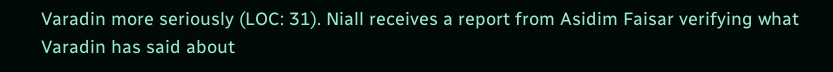Varadin more seriously (LOC: 31). Niall receives a report from Asidim Faisar verifying what Varadin has said about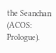the Seanchan (ACOS: Prologue).